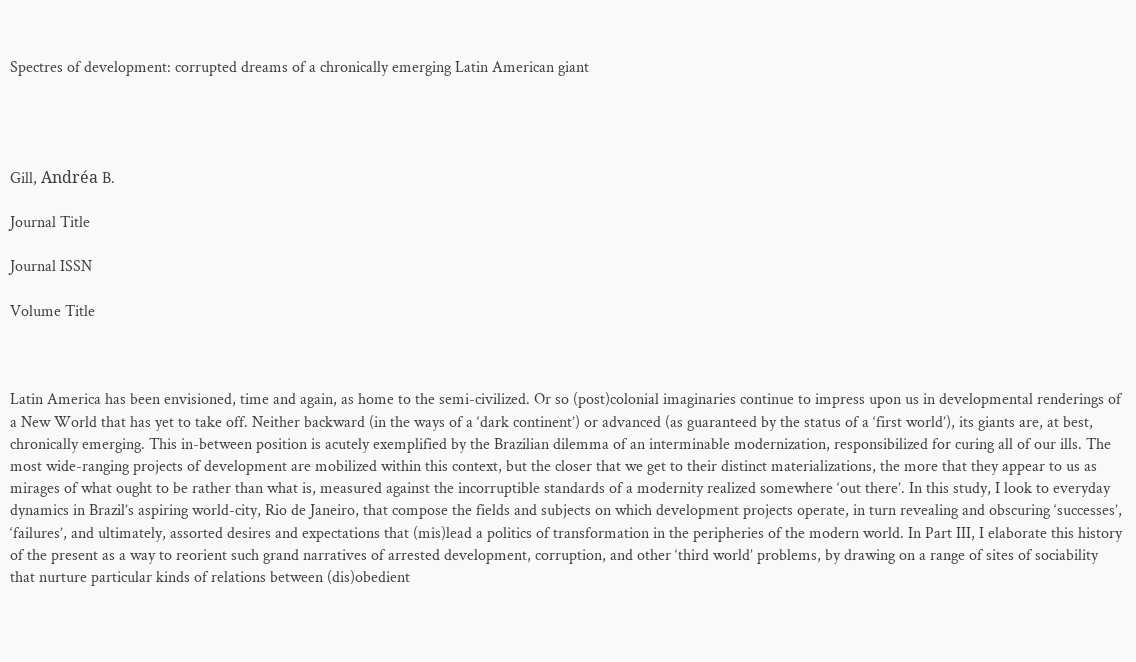Spectres of development: corrupted dreams of a chronically emerging Latin American giant




Gill, Andréa B.

Journal Title

Journal ISSN

Volume Title



Latin America has been envisioned, time and again, as home to the semi-civilized. Or so (post)colonial imaginaries continue to impress upon us in developmental renderings of a New World that has yet to take off. Neither backward (in the ways of a ‘dark continent’) or advanced (as guaranteed by the status of a ‘first world’), its giants are, at best, chronically emerging. This in-between position is acutely exemplified by the Brazilian dilemma of an interminable modernization, responsibilized for curing all of our ills. The most wide-ranging projects of development are mobilized within this context, but the closer that we get to their distinct materializations, the more that they appear to us as mirages of what ought to be rather than what is, measured against the incorruptible standards of a modernity realized somewhere ‘out there’. In this study, I look to everyday dynamics in Brazil’s aspiring world-city, Rio de Janeiro, that compose the fields and subjects on which development projects operate, in turn revealing and obscuring ‘successes’, ‘failures’, and ultimately, assorted desires and expectations that (mis)lead a politics of transformation in the peripheries of the modern world. In Part III, I elaborate this history of the present as a way to reorient such grand narratives of arrested development, corruption, and other ‘third world’ problems, by drawing on a range of sites of sociability that nurture particular kinds of relations between (dis)obedient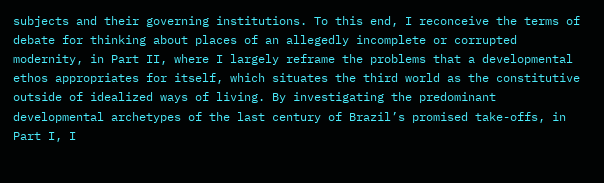subjects and their governing institutions. To this end, I reconceive the terms of debate for thinking about places of an allegedly incomplete or corrupted modernity, in Part II, where I largely reframe the problems that a developmental ethos appropriates for itself, which situates the third world as the constitutive outside of idealized ways of living. By investigating the predominant developmental archetypes of the last century of Brazil’s promised take-offs, in Part I, I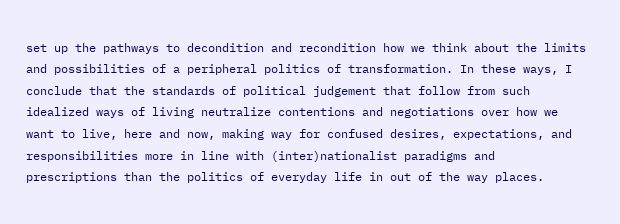set up the pathways to decondition and recondition how we think about the limits and possibilities of a peripheral politics of transformation. In these ways, I conclude that the standards of political judgement that follow from such idealized ways of living neutralize contentions and negotiations over how we want to live, here and now, making way for confused desires, expectations, and responsibilities more in line with (inter)nationalist paradigms and prescriptions than the politics of everyday life in out of the way places.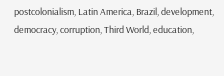postcolonialism, Latin America, Brazil, development, democracy, corruption, Third World, education,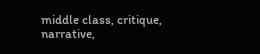middle class, critique, narrative,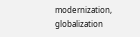modernization, globalization